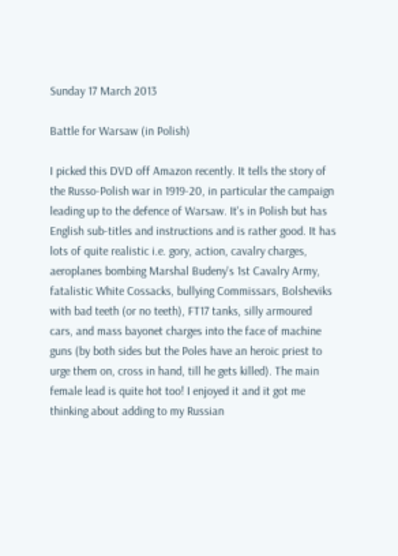Sunday 17 March 2013

Battle for Warsaw (in Polish)

I picked this DVD off Amazon recently. It tells the story of the Russo-Polish war in 1919-20, in particular the campaign leading up to the defence of Warsaw. It's in Polish but has English sub-titles and instructions and is rather good. It has lots of quite realistic i.e. gory, action, cavalry charges, aeroplanes bombing Marshal Budeny's 1st Cavalry Army, fatalistic White Cossacks, bullying Commissars, Bolsheviks with bad teeth (or no teeth), FT17 tanks, silly armoured cars, and mass bayonet charges into the face of machine guns (by both sides but the Poles have an heroic priest to urge them on, cross in hand, till he gets killed). The main female lead is quite hot too! I enjoyed it and it got me thinking about adding to my Russian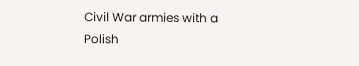Civil War armies with a Polish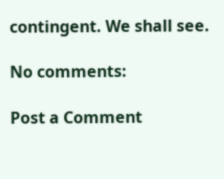contingent. We shall see.

No comments:

Post a Comment